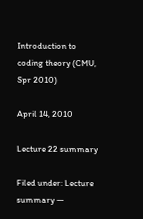Introduction to coding theory (CMU, Spr 2010)

April 14, 2010

Lecture 22 summary

Filed under: Lecture summary —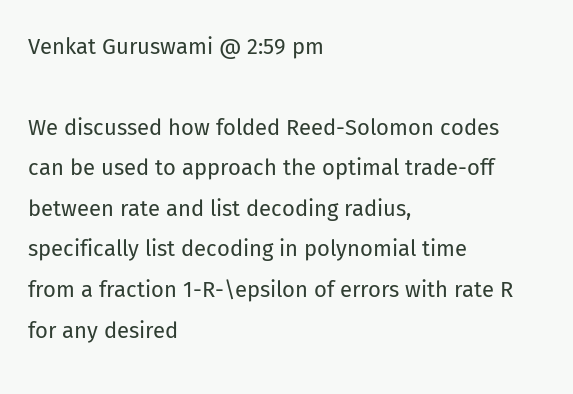Venkat Guruswami @ 2:59 pm

We discussed how folded Reed-Solomon codes can be used to approach the optimal trade-off between rate and list decoding radius, specifically list decoding in polynomial time from a fraction 1-R-\epsilon of errors with rate R for any desired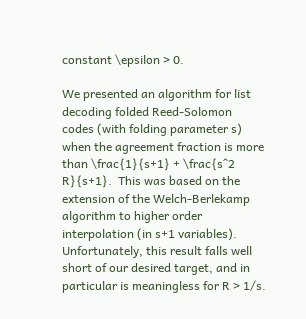constant \epsilon > 0.

We presented an algorithm for list decoding folded Reed-Solomon codes (with folding parameter s) when the agreement fraction is more than \frac{1}{s+1} + \frac{s^2 R}{s+1}.  This was based on the extension of the Welch-Berlekamp algorithm to higher order interpolation (in s+1 variables). Unfortunately, this result falls well short of our desired target, and in particular is meaningless for R > 1/s.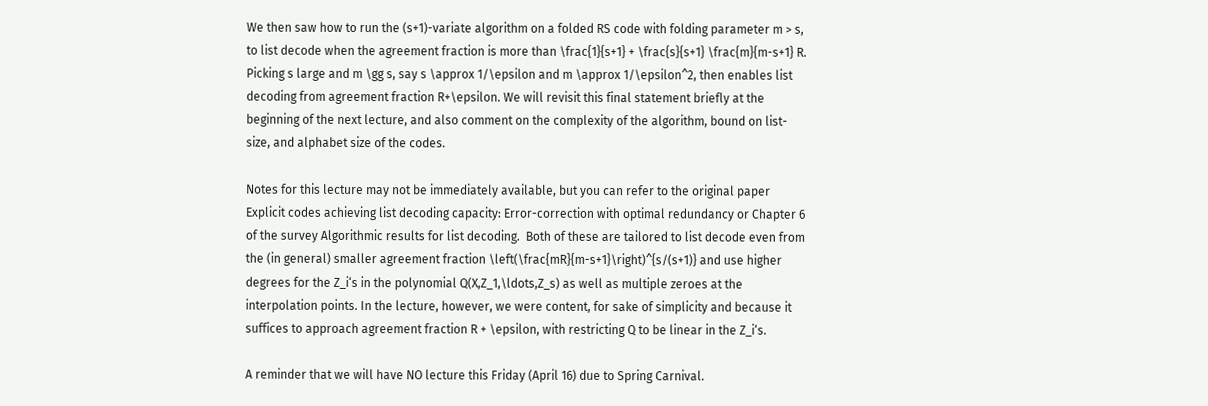We then saw how to run the (s+1)-variate algorithm on a folded RS code with folding parameter m > s, to list decode when the agreement fraction is more than \frac{1}{s+1} + \frac{s}{s+1} \frac{m}{m-s+1} R. Picking s large and m \gg s, say s \approx 1/\epsilon and m \approx 1/\epsilon^2, then enables list decoding from agreement fraction R+\epsilon. We will revisit this final statement briefly at the beginning of the next lecture, and also comment on the complexity of the algorithm, bound on list-size, and alphabet size of the codes.

Notes for this lecture may not be immediately available, but you can refer to the original paper Explicit codes achieving list decoding capacity: Error-correction with optimal redundancy or Chapter 6 of the survey Algorithmic results for list decoding.  Both of these are tailored to list decode even from the (in general) smaller agreement fraction \left(\frac{mR}{m-s+1}\right)^{s/(s+1)} and use higher degrees for the Z_i‘s in the polynomial Q(X,Z_1,\ldots,Z_s) as well as multiple zeroes at the interpolation points. In the lecture, however, we were content, for sake of simplicity and because it suffices to approach agreement fraction R + \epsilon, with restricting Q to be linear in the Z_i‘s.

A reminder that we will have NO lecture this Friday (April 16) due to Spring Carnival.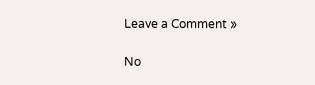Leave a Comment »

No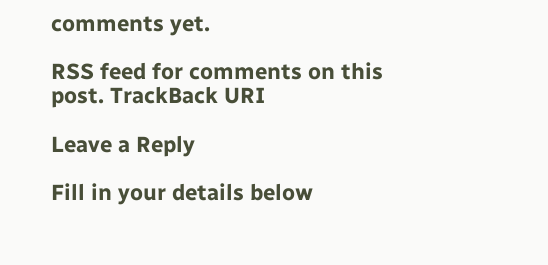comments yet.

RSS feed for comments on this post. TrackBack URI

Leave a Reply

Fill in your details below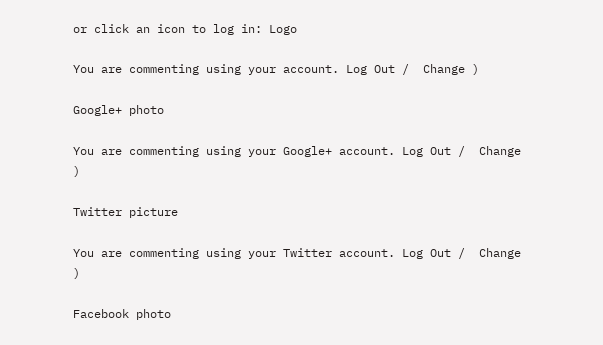or click an icon to log in: Logo

You are commenting using your account. Log Out /  Change )

Google+ photo

You are commenting using your Google+ account. Log Out /  Change )

Twitter picture

You are commenting using your Twitter account. Log Out /  Change )

Facebook photo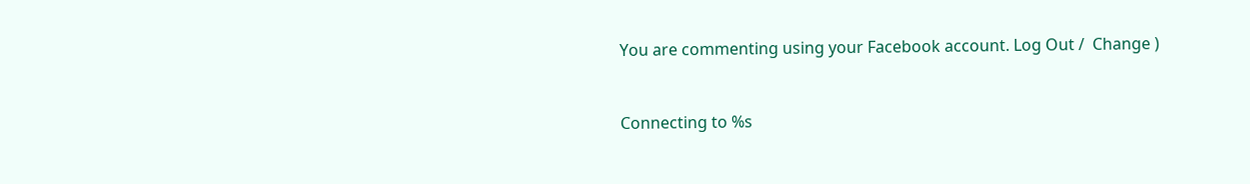You are commenting using your Facebook account. Log Out /  Change )


Connecting to %s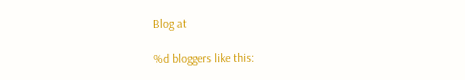Blog at

%d bloggers like this: